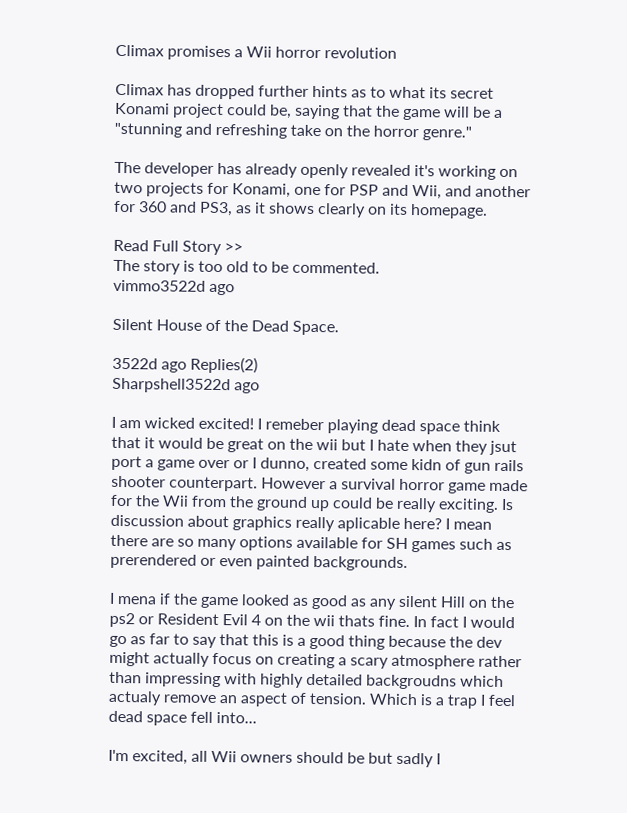Climax promises a Wii horror revolution

Climax has dropped further hints as to what its secret Konami project could be, saying that the game will be a "stunning and refreshing take on the horror genre."

The developer has already openly revealed it's working on two projects for Konami, one for PSP and Wii, and another for 360 and PS3, as it shows clearly on its homepage.

Read Full Story >>
The story is too old to be commented.
vimmo3522d ago

Silent House of the Dead Space.

3522d ago Replies(2)
Sharpshell3522d ago

I am wicked excited! I remeber playing dead space think that it would be great on the wii but I hate when they jsut port a game over or I dunno, created some kidn of gun rails shooter counterpart. However a survival horror game made for the Wii from the ground up could be really exciting. Is discussion about graphics really aplicable here? I mean there are so many options available for SH games such as prerendered or even painted backgrounds.

I mena if the game looked as good as any silent Hill on the ps2 or Resident Evil 4 on the wii thats fine. In fact I would go as far to say that this is a good thing because the dev might actually focus on creating a scary atmosphere rather than impressing with highly detailed backgroudns which actualy remove an aspect of tension. Which is a trap I feel dead space fell into...

I'm excited, all Wii owners should be but sadly I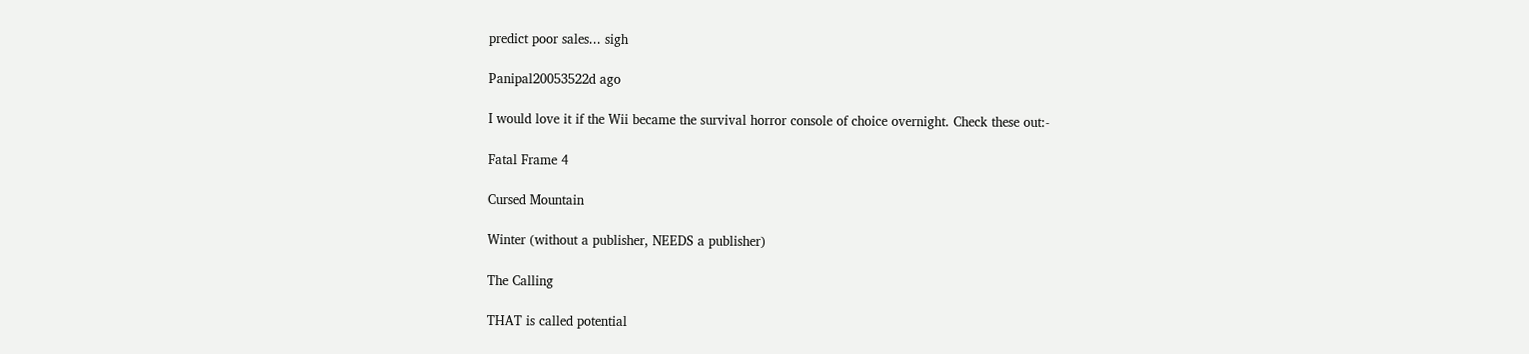predict poor sales... sigh

Panipal20053522d ago

I would love it if the Wii became the survival horror console of choice overnight. Check these out:-

Fatal Frame 4

Cursed Mountain

Winter (without a publisher, NEEDS a publisher)

The Calling

THAT is called potential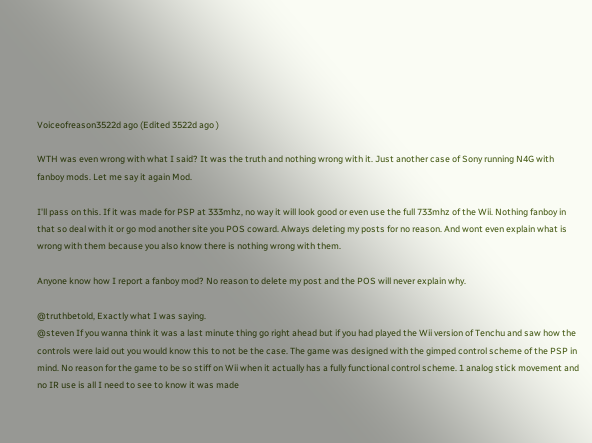Voiceofreason3522d ago (Edited 3522d ago )

WTH was even wrong with what I said? It was the truth and nothing wrong with it. Just another case of Sony running N4G with fanboy mods. Let me say it again Mod.

I'll pass on this. If it was made for PSP at 333mhz, no way it will look good or even use the full 733mhz of the Wii. Nothing fanboy in that so deal with it or go mod another site you POS coward. Always deleting my posts for no reason. And wont even explain what is wrong with them because you also know there is nothing wrong with them.

Anyone know how I report a fanboy mod? No reason to delete my post and the POS will never explain why.

@truthbetold, Exactly what I was saying.
@steven If you wanna think it was a last minute thing go right ahead but if you had played the Wii version of Tenchu and saw how the controls were laid out you would know this to not be the case. The game was designed with the gimped control scheme of the PSP in mind. No reason for the game to be so stiff on Wii when it actually has a fully functional control scheme. 1 analog stick movement and no IR use is all I need to see to know it was made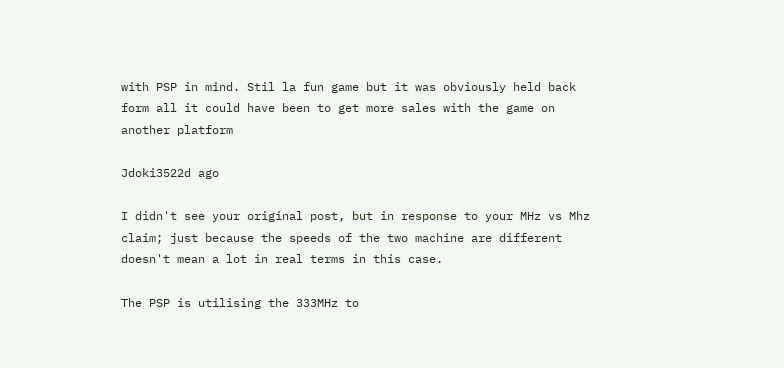with PSP in mind. Stil la fun game but it was obviously held back form all it could have been to get more sales with the game on another platform

Jdoki3522d ago

I didn't see your original post, but in response to your MHz vs Mhz claim; just because the speeds of the two machine are different doesn't mean a lot in real terms in this case.

The PSP is utilising the 333MHz to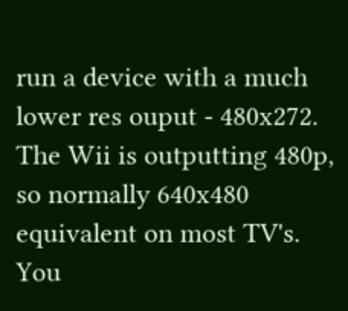run a device with a much lower res ouput - 480x272. The Wii is outputting 480p, so normally 640x480 equivalent on most TV's. You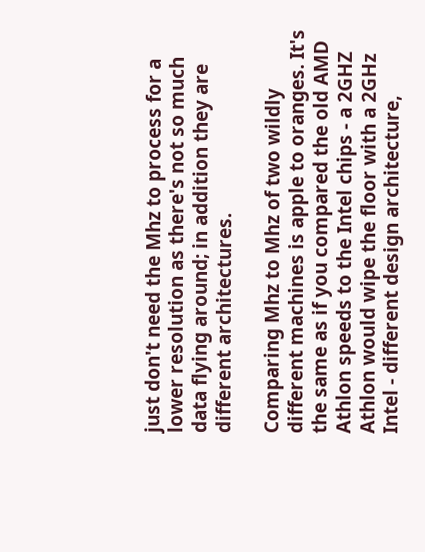just don't need the Mhz to process for a lower resolution as there's not so much data flying around; in addition they are different architectures.

Comparing Mhz to Mhz of two wildly different machines is apple to oranges. It's the same as if you compared the old AMD Athlon speeds to the Intel chips - a 2GHZ Athlon would wipe the floor with a 2GHz Intel - different design architecture,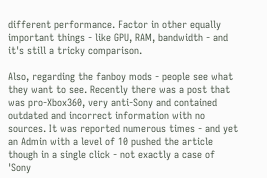different performance. Factor in other equally important things - like GPU, RAM, bandwidth - and it's still a tricky comparison.

Also, regarding the fanboy mods - people see what they want to see. Recently there was a post that was pro-Xbox360, very anti-Sony and contained outdated and incorrect information with no sources. It was reported numerous times - and yet an Admin with a level of 10 pushed the article though in a single click - not exactly a case of 'Sony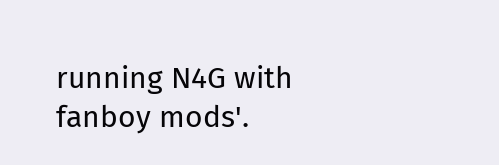running N4G with fanboy mods'.